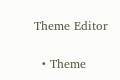Theme Editor

  • Theme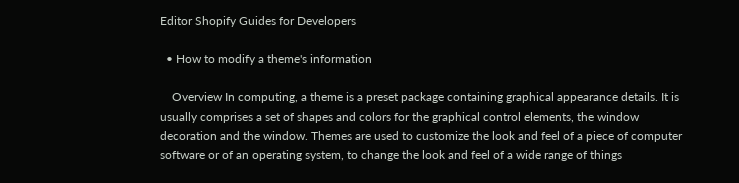Editor Shopify Guides for Developers

  • How to modify a theme's information

    Overview In computing, a theme is a preset package containing graphical appearance details. It is usually comprises a set of shapes and colors for the graphical control elements, the window decoration and the window. Themes are used to customize the look and feel of a piece of computer software or of an operating system, to change the look and feel of a wide range of things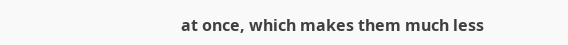at once, which makes them much less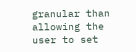granular than allowing the user to set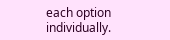each option individually.